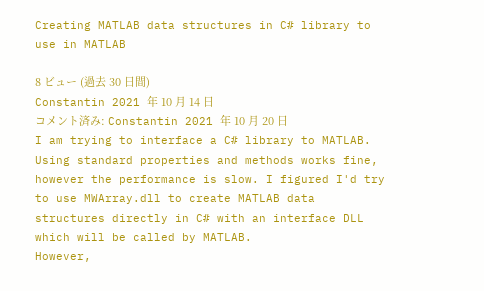Creating MATLAB data structures in C# library to use in MATLAB

8 ビュー (過去 30 日間)
Constantin 2021 年 10 月 14 日
コメント済み: Constantin 2021 年 10 月 20 日
I am trying to interface a C# library to MATLAB. Using standard properties and methods works fine, however the performance is slow. I figured I'd try to use MWArray.dll to create MATLAB data structures directly in C# with an interface DLL which will be called by MATLAB.
However,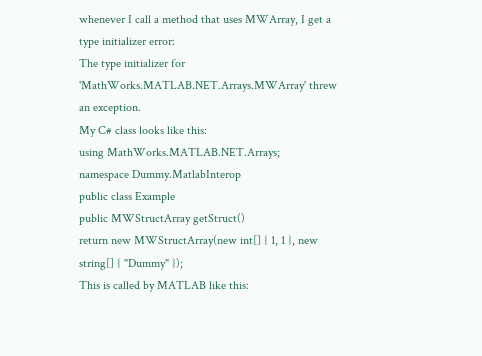whenever I call a method that uses MWArray, I get a type initializer error:
The type initializer for 'MathWorks.MATLAB.NET.Arrays.MWArray' threw an exception.
My C# class looks like this:
using MathWorks.MATLAB.NET.Arrays;
namespace Dummy.MatlabInterop
public class Example
public MWStructArray getStruct()
return new MWStructArray(new int[] { 1, 1 }, new string[] { "Dummy" });
This is called by MATLAB like this: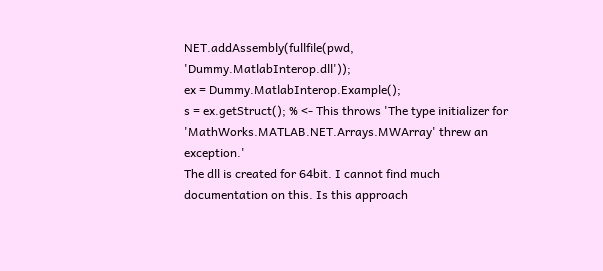NET.addAssembly(fullfile(pwd, 'Dummy.MatlabInterop.dll'));
ex = Dummy.MatlabInterop.Example();
s = ex.getStruct(); % <- This throws 'The type initializer for 'MathWorks.MATLAB.NET.Arrays.MWArray' threw an exception.'
The dll is created for 64bit. I cannot find much documentation on this. Is this approach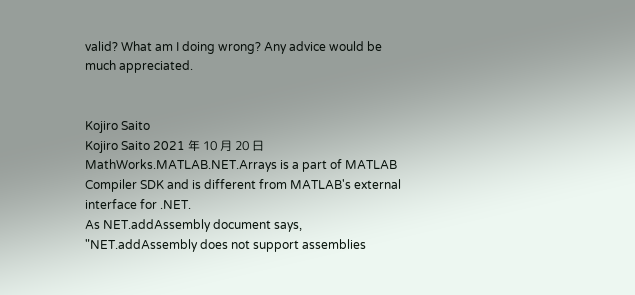valid? What am I doing wrong? Any advice would be much appreciated.


Kojiro Saito
Kojiro Saito 2021 年 10 月 20 日
MathWorks.MATLAB.NET.Arrays is a part of MATLAB Compiler SDK and is different from MATLAB's external interface for .NET.
As NET.addAssembly document says, "NET.addAssembly does not support assemblies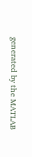generated by the MATLAB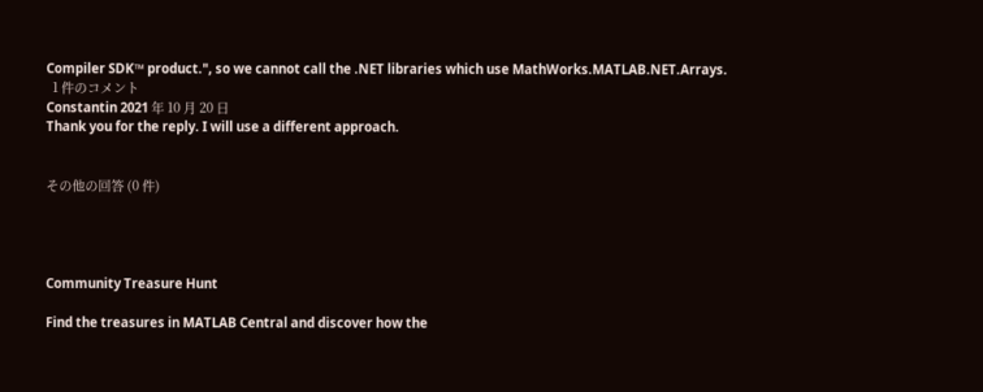Compiler SDK™ product.", so we cannot call the .NET libraries which use MathWorks.MATLAB.NET.Arrays.
  1 件のコメント
Constantin 2021 年 10 月 20 日
Thank you for the reply. I will use a different approach.


その他の回答 (0 件)




Community Treasure Hunt

Find the treasures in MATLAB Central and discover how the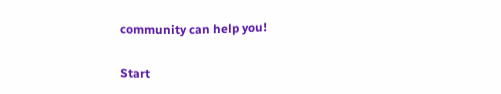community can help you!

Start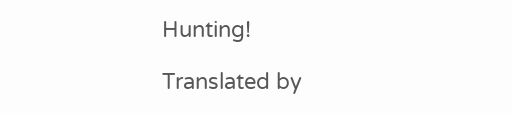Hunting!

Translated by